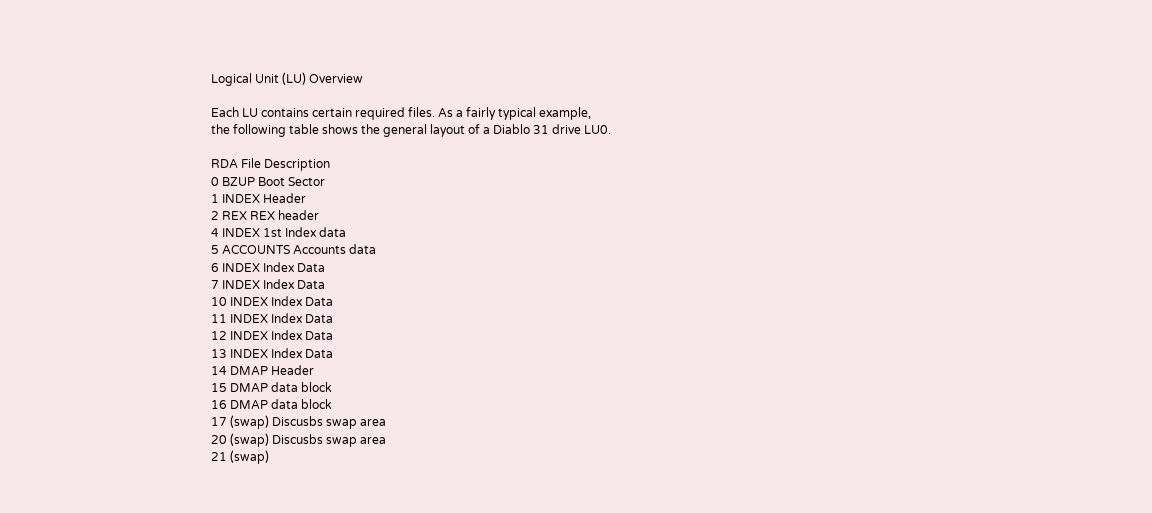Logical Unit (LU) Overview

Each LU contains certain required files. As a fairly typical example,
the following table shows the general layout of a Diablo 31 drive LU0.

RDA File Description
0 BZUP Boot Sector
1 INDEX Header
2 REX REX header
4 INDEX 1st Index data
5 ACCOUNTS Accounts data
6 INDEX Index Data
7 INDEX Index Data
10 INDEX Index Data
11 INDEX Index Data
12 INDEX Index Data
13 INDEX Index Data
14 DMAP Header
15 DMAP data block
16 DMAP data block
17 (swap) Discusbs swap area
20 (swap) Discusbs swap area
21 (swap)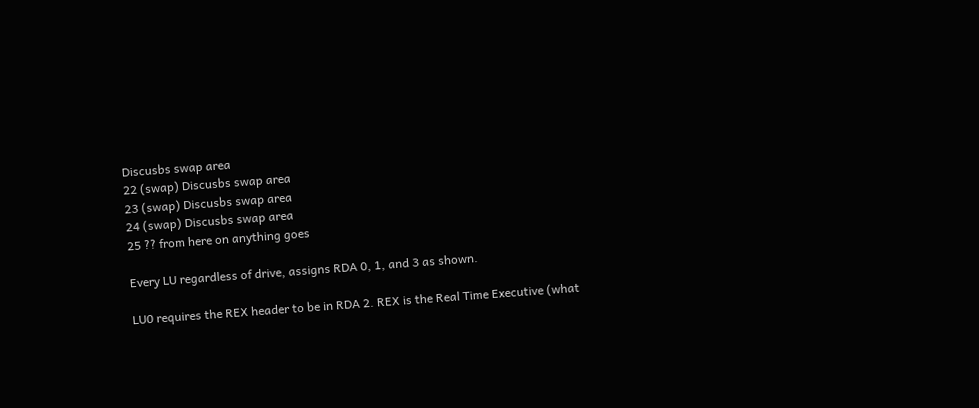Discusbs swap area
22 (swap) Discusbs swap area
23 (swap) Discusbs swap area
24 (swap) Discusbs swap area
25 ?? from here on anything goes

Every LU regardless of drive, assigns RDA 0, 1, and 3 as shown.

LU0 requires the REX header to be in RDA 2. REX is the Real Time Executive (what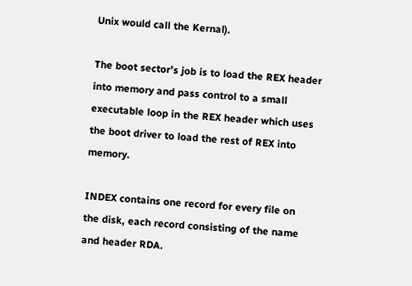Unix would call the Kernal).

The boot sector’s job is to load the REX header into memory and pass control to a small executable loop in the REX header which uses the boot driver to load the rest of REX into memory.

INDEX contains one record for every file on the disk, each record consisting of the name and header RDA.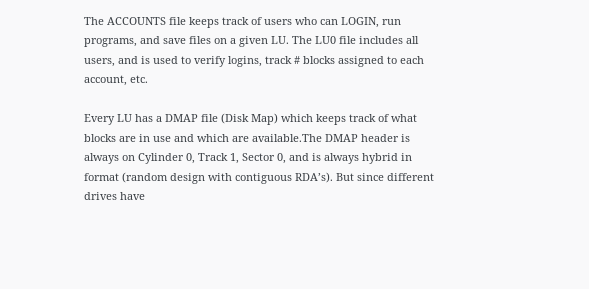The ACCOUNTS file keeps track of users who can LOGIN, run programs, and save files on a given LU. The LU0 file includes all users, and is used to verify logins, track # blocks assigned to each account, etc.

Every LU has a DMAP file (Disk Map) which keeps track of what blocks are in use and which are available.The DMAP header is always on Cylinder 0, Track 1, Sector 0, and is always hybrid in format (random design with contiguous RDA’s). But since different drives have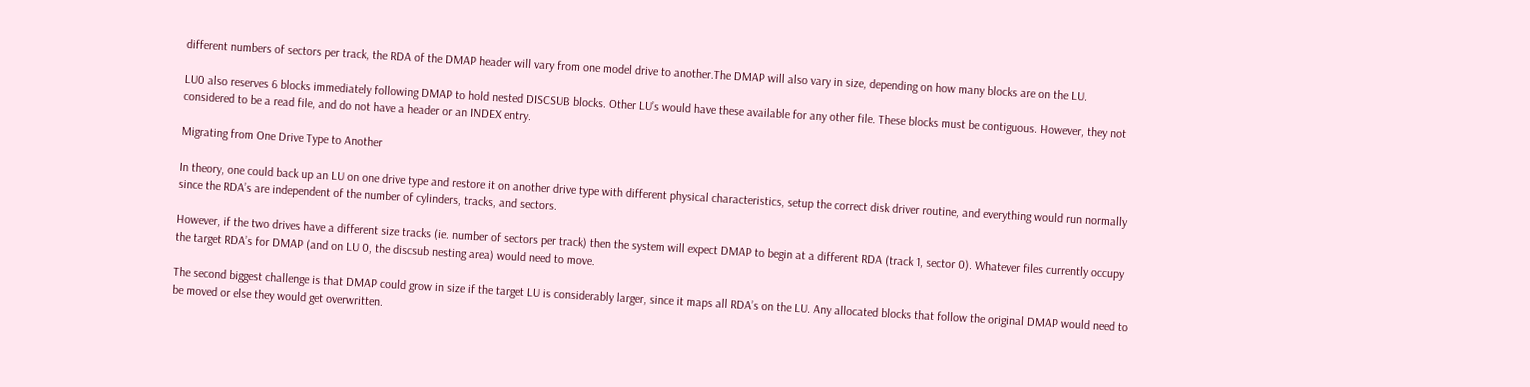different numbers of sectors per track, the RDA of the DMAP header will vary from one model drive to another.The DMAP will also vary in size, depending on how many blocks are on the LU.

LU0 also reserves 6 blocks immediately following DMAP to hold nested DISCSUB blocks. Other LU’s would have these available for any other file. These blocks must be contiguous. However, they not considered to be a read file, and do not have a header or an INDEX entry.

Migrating from One Drive Type to Another

In theory, one could back up an LU on one drive type and restore it on another drive type with different physical characteristics, setup the correct disk driver routine, and everything would run normally since the RDA’s are independent of the number of cylinders, tracks, and sectors.

However, if the two drives have a different size tracks (ie. number of sectors per track) then the system will expect DMAP to begin at a different RDA (track 1, sector 0). Whatever files currently occupy the target RDA’s for DMAP (and on LU 0, the discsub nesting area) would need to move.

The second biggest challenge is that DMAP could grow in size if the target LU is considerably larger, since it maps all RDA’s on the LU. Any allocated blocks that follow the original DMAP would need to be moved or else they would get overwritten.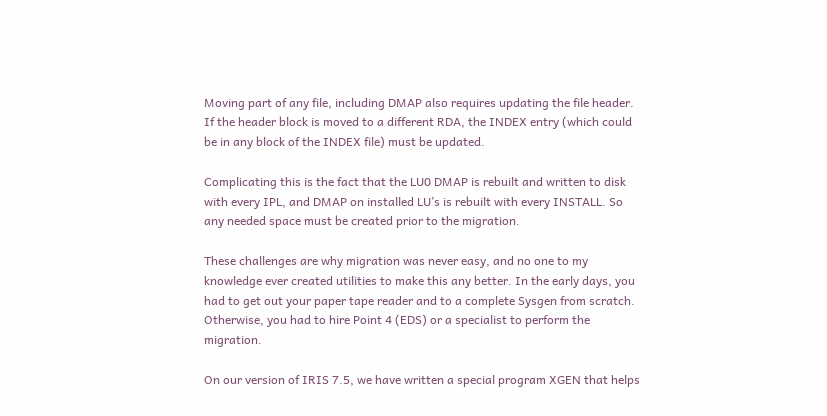Moving part of any file, including DMAP also requires updating the file header. If the header block is moved to a different RDA, the INDEX entry (which could be in any block of the INDEX file) must be updated.

Complicating this is the fact that the LU0 DMAP is rebuilt and written to disk with every IPL, and DMAP on installed LU’s is rebuilt with every INSTALL. So any needed space must be created prior to the migration.

These challenges are why migration was never easy, and no one to my knowledge ever created utilities to make this any better. In the early days, you had to get out your paper tape reader and to a complete Sysgen from scratch. Otherwise, you had to hire Point 4 (EDS) or a specialist to perform the migration.

On our version of IRIS 7.5, we have written a special program XGEN that helps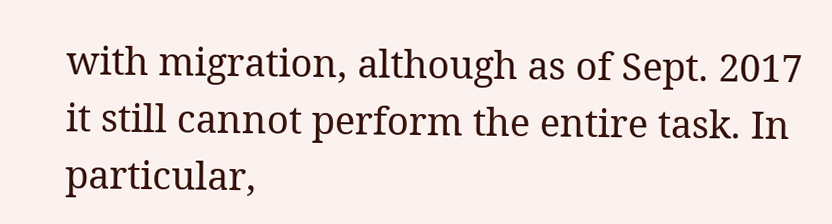with migration, although as of Sept. 2017 it still cannot perform the entire task. In particular,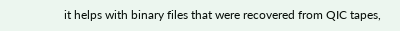it helps with binary files that were recovered from QIC tapes,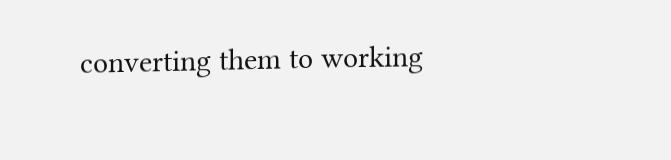converting them to working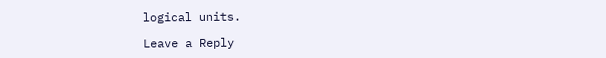logical units.

Leave a Reply